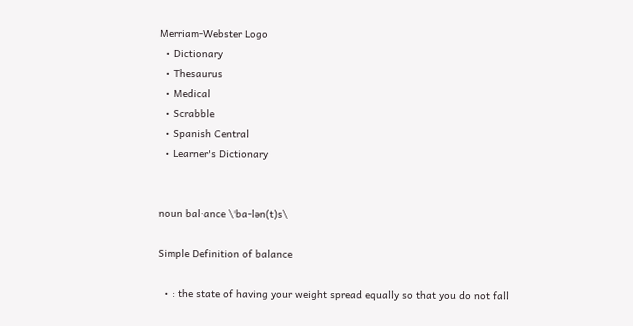Merriam-Webster Logo
  • Dictionary
  • Thesaurus
  • Medical
  • Scrabble
  • Spanish Central
  • Learner's Dictionary


noun bal·ance \ˈba-lən(t)s\

Simple Definition of balance

  • : the state of having your weight spread equally so that you do not fall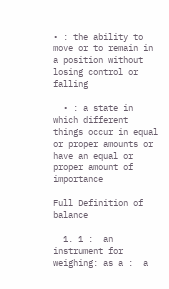• : the ability to move or to remain in a position without losing control or falling

  • : a state in which different things occur in equal or proper amounts or have an equal or proper amount of importance

Full Definition of balance

  1. 1 :  an instrument for weighing: as a :  a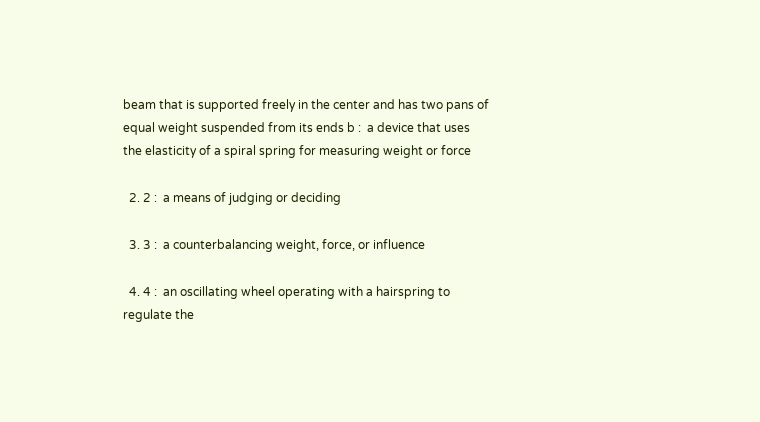beam that is supported freely in the center and has two pans of equal weight suspended from its ends b :  a device that uses the elasticity of a spiral spring for measuring weight or force

  2. 2 :  a means of judging or deciding

  3. 3 :  a counterbalancing weight, force, or influence

  4. 4 :  an oscillating wheel operating with a hairspring to regulate the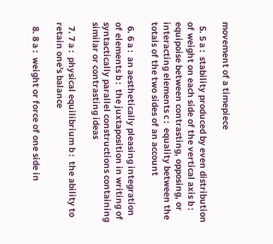movement of a timepiece

  5. 5 a :  stability produced by even distribution of weight on each side of the vertical axis b :  equipoise between contrasting, opposing, or interacting elements c :  equality between the totals of the two sides of an account

  6. 6 a :  an aesthetically pleasing integration of elements b :  the juxtaposition in writing of syntactically parallel constructions containing similar or contrasting ideas

  7. 7 a :  physical equilibrium b :  the ability to retain one's balance

  8. 8 a :  weight or force of one side in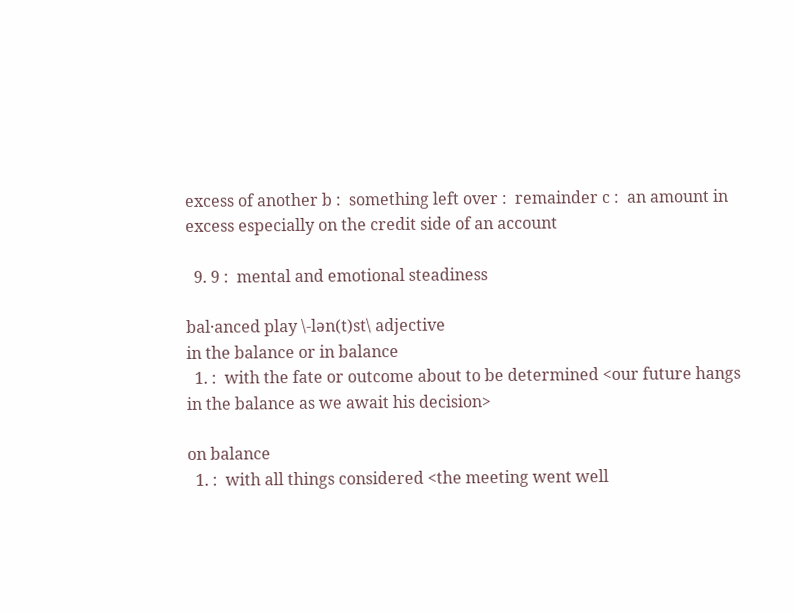excess of another b :  something left over :  remainder c :  an amount in excess especially on the credit side of an account

  9. 9 :  mental and emotional steadiness

bal·anced play \-lən(t)st\ adjective
in the balance or in balance
  1. :  with the fate or outcome about to be determined <our future hangs in the balance as we await his decision>

on balance
  1. :  with all things considered <the meeting went well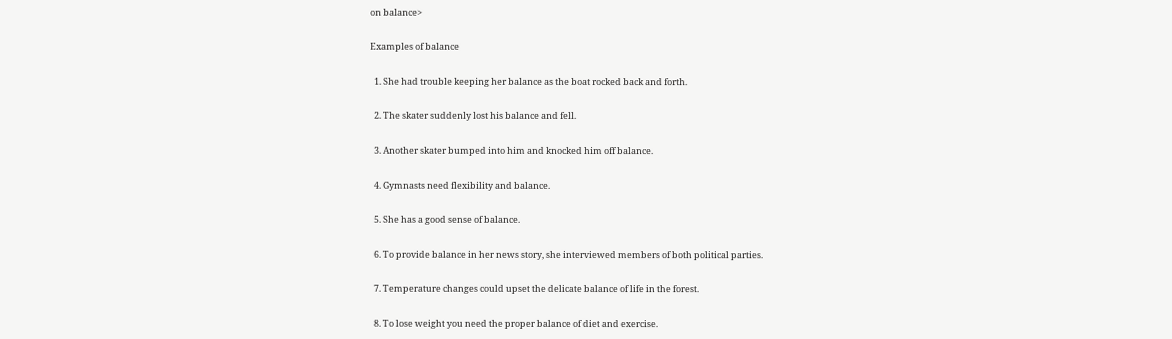on balance>

Examples of balance

  1. She had trouble keeping her balance as the boat rocked back and forth.

  2. The skater suddenly lost his balance and fell.

  3. Another skater bumped into him and knocked him off balance.

  4. Gymnasts need flexibility and balance.

  5. She has a good sense of balance.

  6. To provide balance in her news story, she interviewed members of both political parties.

  7. Temperature changes could upset the delicate balance of life in the forest.

  8. To lose weight you need the proper balance of diet and exercise.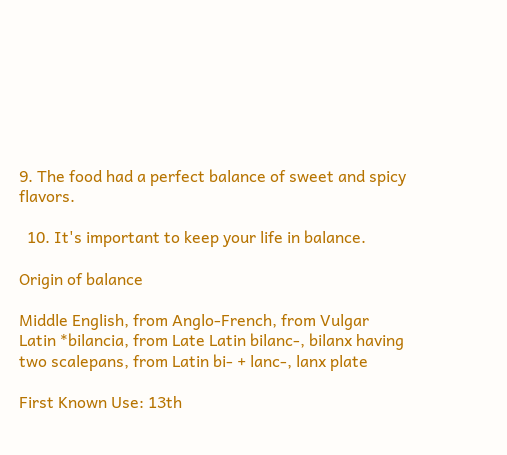9. The food had a perfect balance of sweet and spicy flavors.

  10. It's important to keep your life in balance.

Origin of balance

Middle English, from Anglo-French, from Vulgar Latin *bilancia, from Late Latin bilanc-, bilanx having two scalepans, from Latin bi- + lanc-, lanx plate

First Known Use: 13th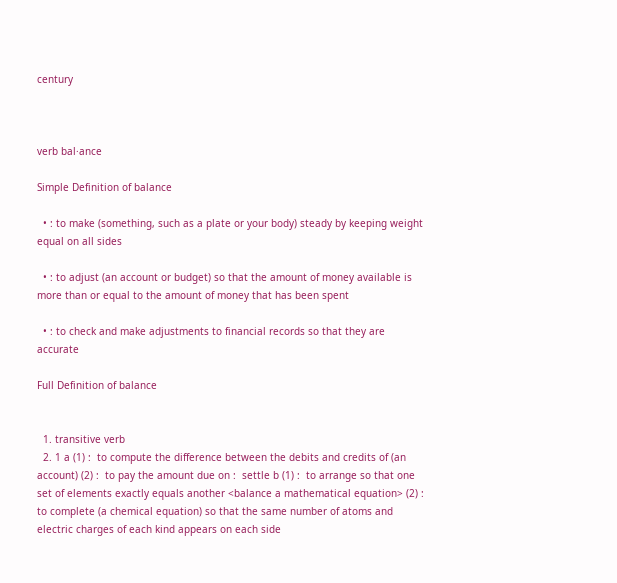century



verb bal·ance

Simple Definition of balance

  • : to make (something, such as a plate or your body) steady by keeping weight equal on all sides

  • : to adjust (an account or budget) so that the amount of money available is more than or equal to the amount of money that has been spent

  • : to check and make adjustments to financial records so that they are accurate

Full Definition of balance


  1. transitive verb
  2. 1 a (1) :  to compute the difference between the debits and credits of (an account) (2) :  to pay the amount due on :  settle b (1) :  to arrange so that one set of elements exactly equals another <balance a mathematical equation> (2) :  to complete (a chemical equation) so that the same number of atoms and electric charges of each kind appears on each side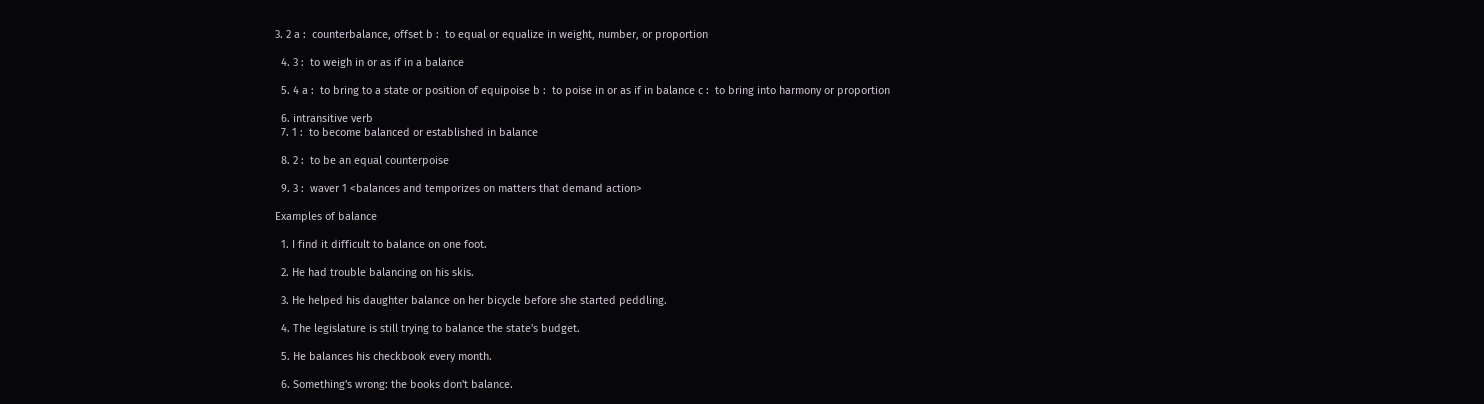3. 2 a :  counterbalance, offset b :  to equal or equalize in weight, number, or proportion

  4. 3 :  to weigh in or as if in a balance

  5. 4 a :  to bring to a state or position of equipoise b :  to poise in or as if in balance c :  to bring into harmony or proportion

  6. intransitive verb
  7. 1 :  to become balanced or established in balance

  8. 2 :  to be an equal counterpoise

  9. 3 :  waver 1 <balances and temporizes on matters that demand action>

Examples of balance

  1. I find it difficult to balance on one foot.

  2. He had trouble balancing on his skis.

  3. He helped his daughter balance on her bicycle before she started peddling.

  4. The legislature is still trying to balance the state's budget.

  5. He balances his checkbook every month.

  6. Something's wrong: the books don't balance.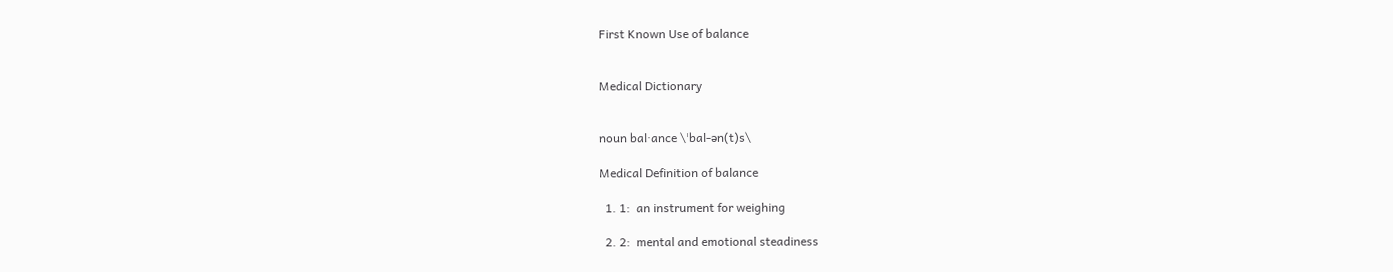First Known Use of balance


Medical Dictionary


noun bal·ance \ˈbal-ən(t)s\

Medical Definition of balance

  1. 1:  an instrument for weighing

  2. 2:  mental and emotional steadiness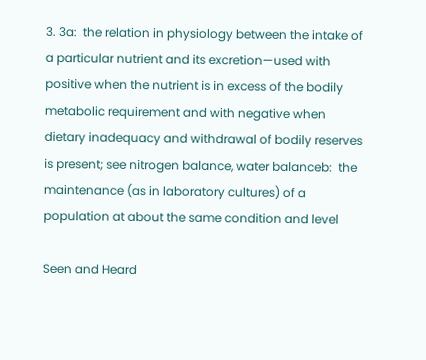3. 3a:  the relation in physiology between the intake of a particular nutrient and its excretion—used with positive when the nutrient is in excess of the bodily metabolic requirement and with negative when dietary inadequacy and withdrawal of bodily reserves is present; see nitrogen balance, water balanceb:  the maintenance (as in laboratory cultures) of a population at about the same condition and level

Seen and Heard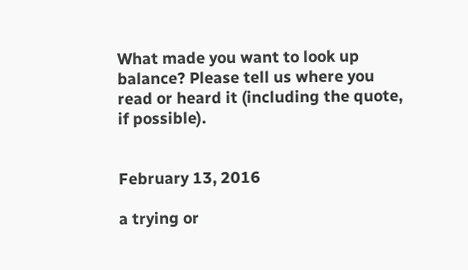What made you want to look up balance? Please tell us where you read or heard it (including the quote, if possible).


February 13, 2016

a trying or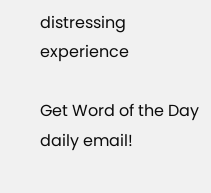distressing experience

Get Word of the Day daily email!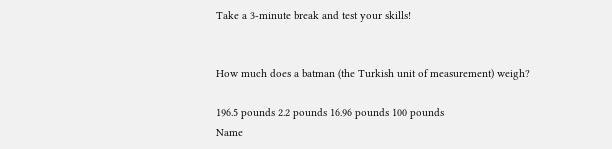Take a 3-minute break and test your skills!


How much does a batman (the Turkish unit of measurement) weigh?

196.5 pounds 2.2 pounds 16.96 pounds 100 pounds
Name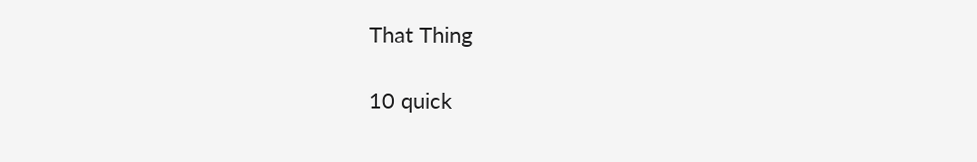That Thing

10 quick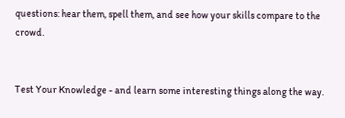questions: hear them, spell them, and see how your skills compare to the crowd.


Test Your Knowledge - and learn some interesting things along the way.